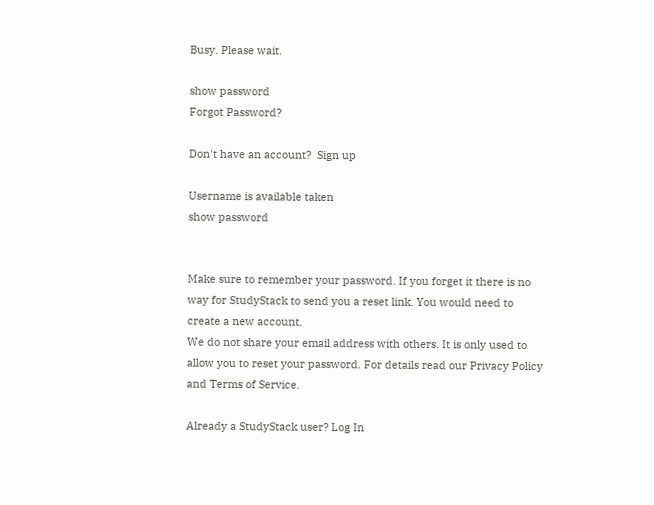Busy. Please wait.

show password
Forgot Password?

Don't have an account?  Sign up

Username is available taken
show password


Make sure to remember your password. If you forget it there is no way for StudyStack to send you a reset link. You would need to create a new account.
We do not share your email address with others. It is only used to allow you to reset your password. For details read our Privacy Policy and Terms of Service.

Already a StudyStack user? Log In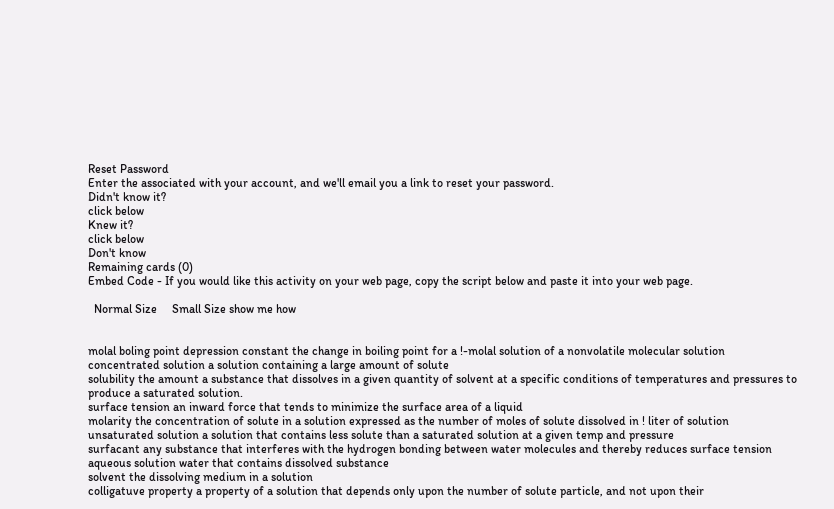Reset Password
Enter the associated with your account, and we'll email you a link to reset your password.
Didn't know it?
click below
Knew it?
click below
Don't know
Remaining cards (0)
Embed Code - If you would like this activity on your web page, copy the script below and paste it into your web page.

  Normal Size     Small Size show me how


molal boling point depression constant the change in boiling point for a !-molal solution of a nonvolatile molecular solution
concentrated solution a solution containing a large amount of solute
solubility the amount a substance that dissolves in a given quantity of solvent at a specific conditions of temperatures and pressures to produce a saturated solution.
surface tension an inward force that tends to minimize the surface area of a liquid
molarity the concentration of solute in a solution expressed as the number of moles of solute dissolved in ! liter of solution
unsaturated solution a solution that contains less solute than a saturated solution at a given temp and pressure
surfacant any substance that interferes with the hydrogen bonding between water molecules and thereby reduces surface tension
aqueous solution water that contains dissolved substance
solvent the dissolving medium in a solution
colligatuve property a property of a solution that depends only upon the number of solute particle, and not upon their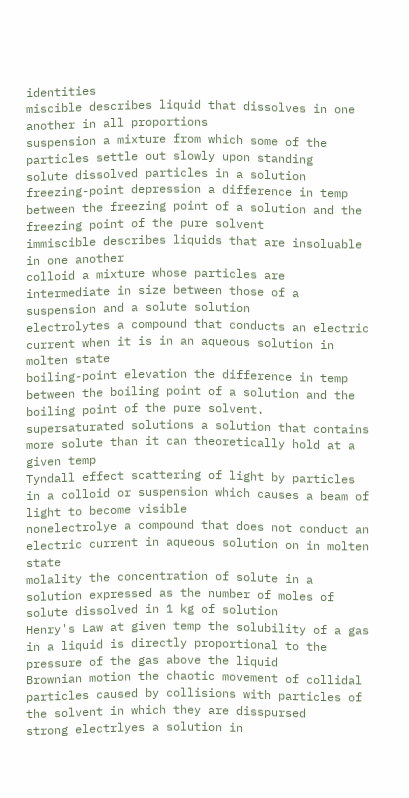identities
miscible describes liquid that dissolves in one another in all proportions
suspension a mixture from which some of the particles settle out slowly upon standing
solute dissolved particles in a solution
freezing-point depression a difference in temp between the freezing point of a solution and the freezing point of the pure solvent
immiscible describes liquids that are insoluable in one another
colloid a mixture whose particles are intermediate in size between those of a suspension and a solute solution
electrolytes a compound that conducts an electric current when it is in an aqueous solution in molten state
boiling-point elevation the difference in temp between the boiling point of a solution and the boiling point of the pure solvent.
supersaturated solutions a solution that contains more solute than it can theoretically hold at a given temp
Tyndall effect scattering of light by particles in a colloid or suspension which causes a beam of light to become visible
nonelectrolye a compound that does not conduct an electric current in aqueous solution on in molten state
molality the concentration of solute in a solution expressed as the number of moles of solute dissolved in 1 kg of solution
Henry's Law at given temp the solubility of a gas in a liquid is directly proportional to the pressure of the gas above the liquid
Brownian motion the chaotic movement of collidal particles caused by collisions with particles of the solvent in which they are disspursed
strong electrlyes a solution in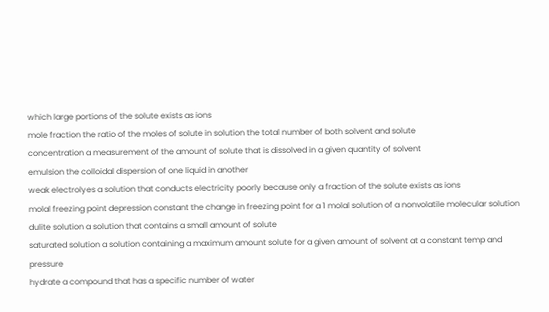which large portions of the solute exists as ions
mole fraction the ratio of the moles of solute in solution the total number of both solvent and solute
concentration a measurement of the amount of solute that is dissolved in a given quantity of solvent
emulsion the colloidal dispersion of one liquid in another
weak electrolyes a solution that conducts electricity poorly because only a fraction of the solute exists as ions
molal freezing point depression constant the change in freezing point for a 1 molal solution of a nonvolatile molecular solution
dulite solution a solution that contains a small amount of solute
saturated solution a solution containing a maximum amount solute for a given amount of solvent at a constant temp and pressure
hydrate a compound that has a specific number of water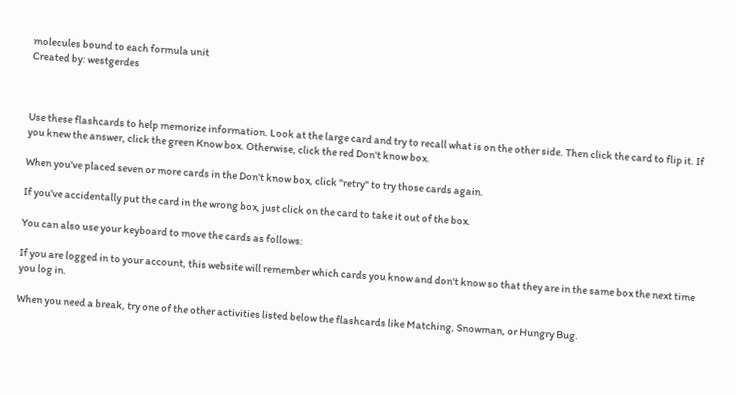molecules bound to each formula unit
Created by: westgerdes



Use these flashcards to help memorize information. Look at the large card and try to recall what is on the other side. Then click the card to flip it. If you knew the answer, click the green Know box. Otherwise, click the red Don't know box.

When you've placed seven or more cards in the Don't know box, click "retry" to try those cards again.

If you've accidentally put the card in the wrong box, just click on the card to take it out of the box.

You can also use your keyboard to move the cards as follows:

If you are logged in to your account, this website will remember which cards you know and don't know so that they are in the same box the next time you log in.

When you need a break, try one of the other activities listed below the flashcards like Matching, Snowman, or Hungry Bug.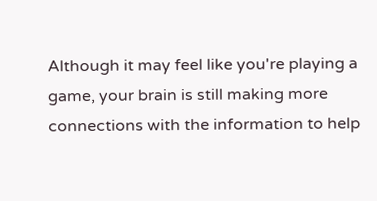Although it may feel like you're playing a game, your brain is still making more connections with the information to help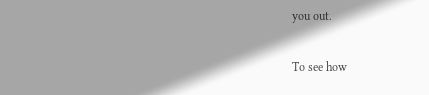you out.

To see how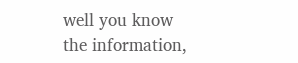well you know the information,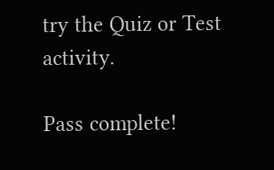try the Quiz or Test activity.

Pass complete!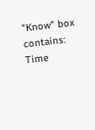"Know" box contains:
Time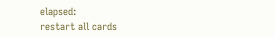elapsed:
restart all cards